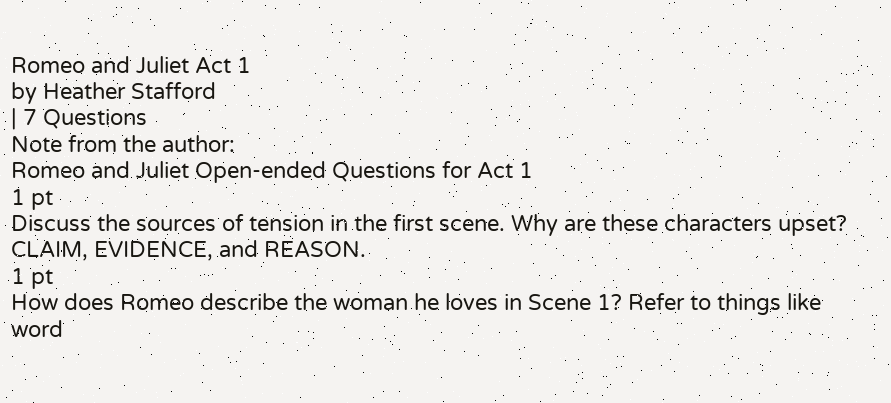Romeo and Juliet Act 1
by Heather Stafford
| 7 Questions
Note from the author:
Romeo and Juliet Open-ended Questions for Act 1
1 pt
Discuss the sources of tension in the first scene. Why are these characters upset? CLAIM, EVIDENCE, and REASON.
1 pt
How does Romeo describe the woman he loves in Scene 1? Refer to things like word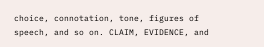choice, connotation, tone, figures of speech, and so on. CLAIM, EVIDENCE, and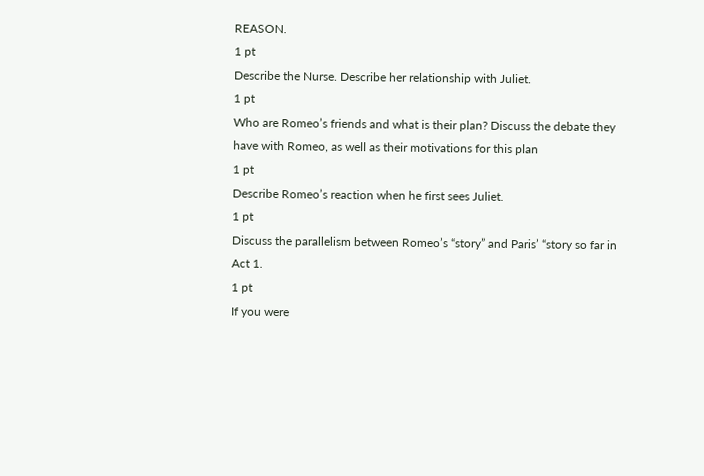REASON.
1 pt
Describe the Nurse. Describe her relationship with Juliet.
1 pt
Who are Romeo’s friends and what is their plan? Discuss the debate they have with Romeo, as well as their motivations for this plan
1 pt
Describe Romeo’s reaction when he first sees Juliet.
1 pt
Discuss the parallelism between Romeo’s “story” and Paris’ “story so far in Act 1.
1 pt
If you were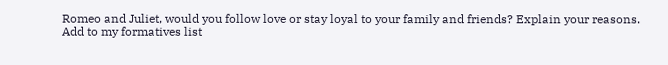Romeo and Juliet, would you follow love or stay loyal to your family and friends? Explain your reasons.
Add to my formatives list